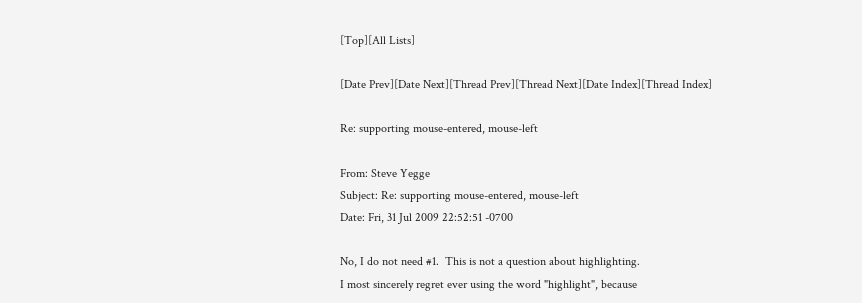[Top][All Lists]

[Date Prev][Date Next][Thread Prev][Thread Next][Date Index][Thread Index]

Re: supporting mouse-entered, mouse-left

From: Steve Yegge
Subject: Re: supporting mouse-entered, mouse-left
Date: Fri, 31 Jul 2009 22:52:51 -0700

No, I do not need #1.  This is not a question about highlighting.
I most sincerely regret ever using the word "highlight", because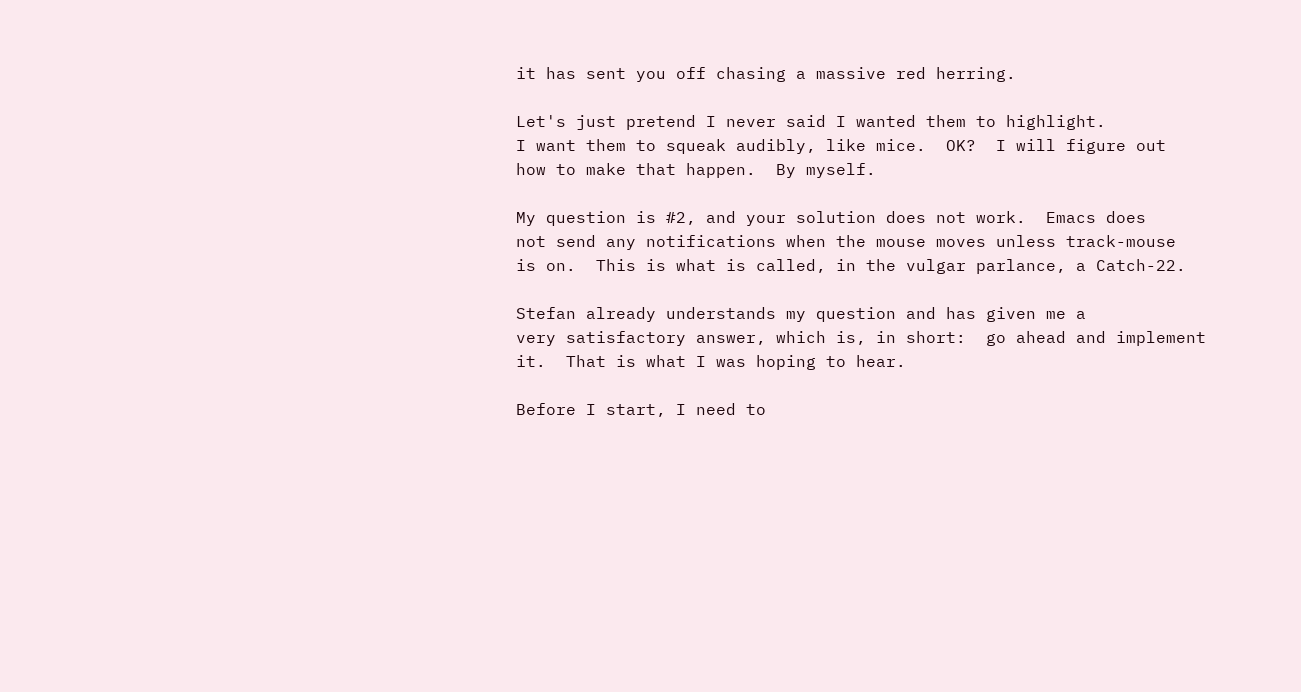it has sent you off chasing a massive red herring.

Let's just pretend I never said I wanted them to highlight.
I want them to squeak audibly, like mice.  OK?  I will figure out
how to make that happen.  By myself.

My question is #2, and your solution does not work.  Emacs does
not send any notifications when the mouse moves unless track-mouse
is on.  This is what is called, in the vulgar parlance, a Catch-22.

Stefan already understands my question and has given me a
very satisfactory answer, which is, in short:  go ahead and implement
it.  That is what I was hoping to hear.

Before I start, I need to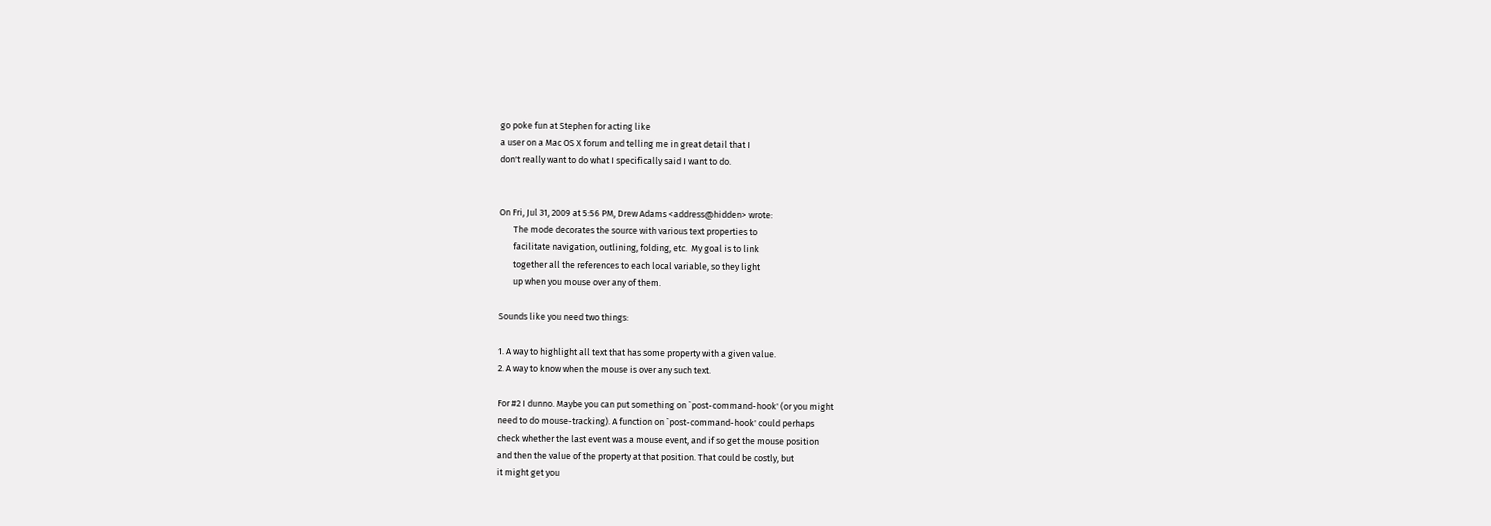go poke fun at Stephen for acting like
a user on a Mac OS X forum and telling me in great detail that I
don't really want to do what I specifically said I want to do.


On Fri, Jul 31, 2009 at 5:56 PM, Drew Adams <address@hidden> wrote:
       The mode decorates the source with various text properties to
       facilitate navigation, outlining, folding, etc.  My goal is to link
       together all the references to each local variable, so they light
       up when you mouse over any of them.

Sounds like you need two things:

1. A way to highlight all text that has some property with a given value.
2. A way to know when the mouse is over any such text.

For #2 I dunno. Maybe you can put something on `post-command-hook' (or you might
need to do mouse-tracking). A function on `post-command-hook' could perhaps
check whether the last event was a mouse event, and if so get the mouse position
and then the value of the property at that position. That could be costly, but
it might get you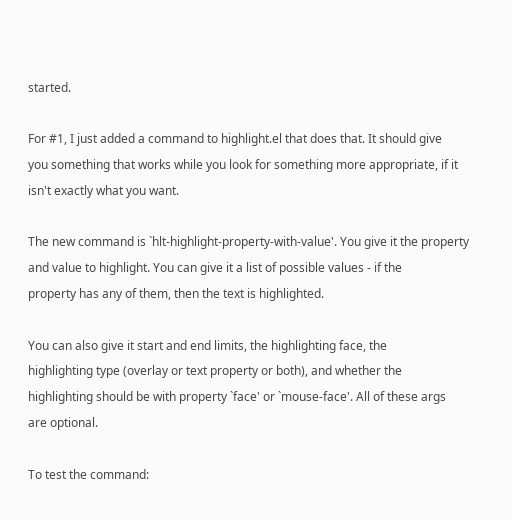started.

For #1, I just added a command to highlight.el that does that. It should give
you something that works while you look for something more appropriate, if it
isn't exactly what you want.

The new command is `hlt-highlight-property-with-value'. You give it the property
and value to highlight. You can give it a list of possible values - if the
property has any of them, then the text is highlighted.

You can also give it start and end limits, the highlighting face, the
highlighting type (overlay or text property or both), and whether the
highlighting should be with property `face' or `mouse-face'. All of these args
are optional.

To test the command: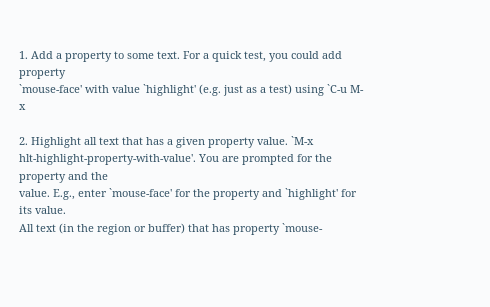1. Add a property to some text. For a quick test, you could add property
`mouse-face' with value `highlight' (e.g. just as a test) using `C-u M-x

2. Highlight all text that has a given property value. `M-x
hlt-highlight-property-with-value'. You are prompted for the property and the
value. E.g., enter `mouse-face' for the property and `highlight' for its value.
All text (in the region or buffer) that has property `mouse-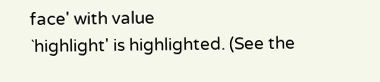face' with value
`highlight' is highlighted. (See the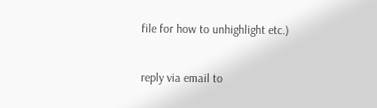file for how to unhighlight etc.)

reply via email to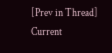[Prev in Thread] Current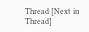Thread [Next in Thread]